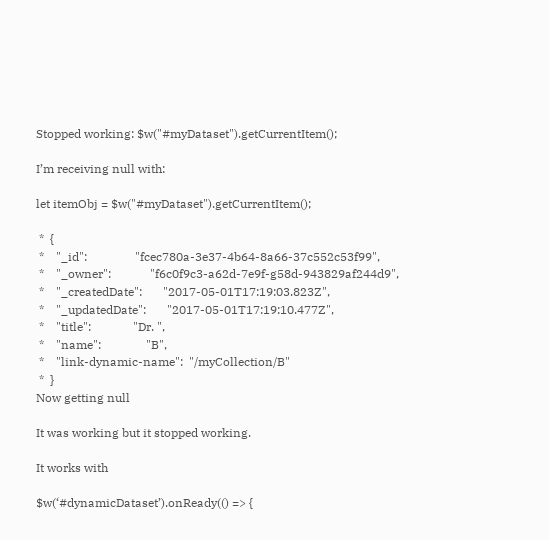Stopped working: $w("#myDataset").getCurrentItem();

I’m receiving null with:

let itemObj = $w("#myDataset").getCurrentItem();

 *  {
 *    "_id":                "fcec780a-3e37-4b64-8a66-37c552c53f99",
 *    "_owner":             "f6c0f9c3-a62d-7e9f-g58d-943829af244d9",
 *    "_createdDate":       "2017-05-01T17:19:03.823Z",
 *    "_updatedDate":       "2017-05-01T17:19:10.477Z",
 *    "title":              "Dr. ",
 *    "name":               "B",
 *    "link-dynamic-name":  "/myCollection/B"
 *  }
Now getting null

It was working but it stopped working.

It works with

$w(‘#dynamicDataset’).onReady(() => {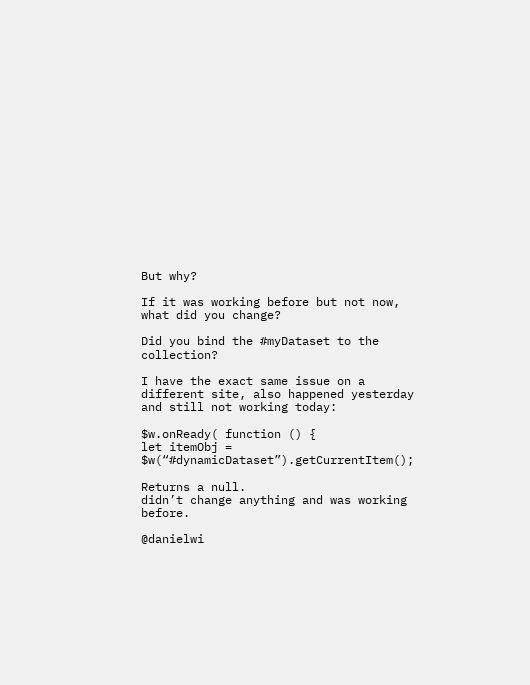But why?

If it was working before but not now, what did you change?

Did you bind the #myDataset to the collection?

I have the exact same issue on a different site, also happened yesterday and still not working today:

$w.onReady( function () {
let itemObj = $w(“#dynamicDataset”).getCurrentItem();

Returns a null.
didn’t change anything and was working before.

@danielwi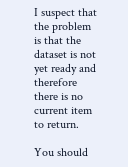I suspect that the problem is that the dataset is not yet ready and therefore there is no current item to return.

You should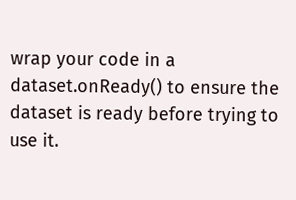wrap your code in a dataset.onReady() to ensure the dataset is ready before trying to use it.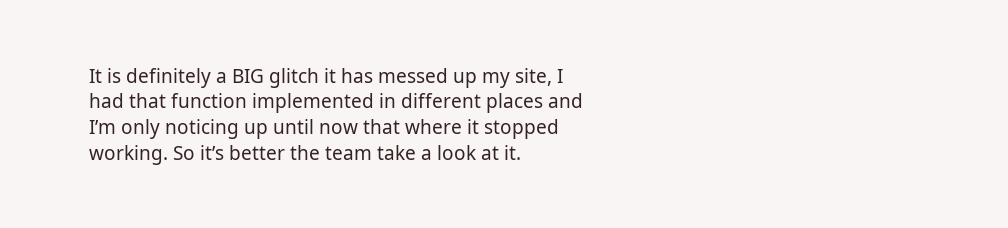It is definitely a BIG glitch it has messed up my site, I had that function implemented in different places and I’m only noticing up until now that where it stopped working. So it’s better the team take a look at it.